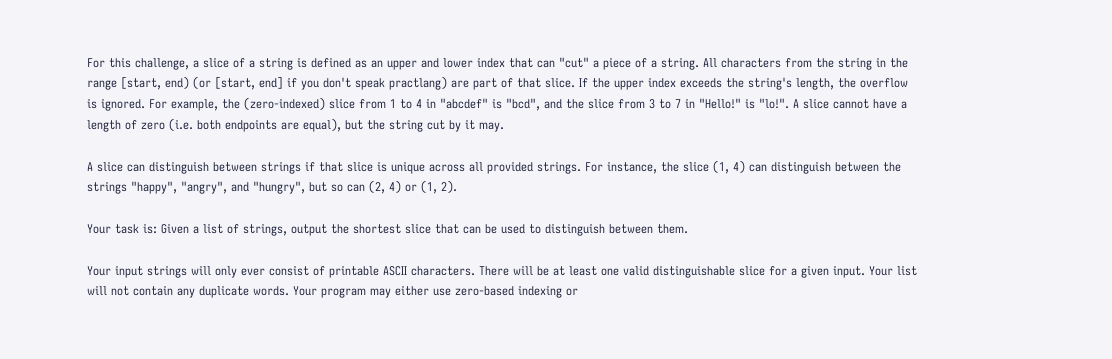For this challenge, a slice of a string is defined as an upper and lower index that can "cut" a piece of a string. All characters from the string in the range [start, end) (or [start, end] if you don't speak practlang) are part of that slice. If the upper index exceeds the string's length, the overflow is ignored. For example, the (zero-indexed) slice from 1 to 4 in "abcdef" is "bcd", and the slice from 3 to 7 in "Hello!" is "lo!". A slice cannot have a length of zero (i.e. both endpoints are equal), but the string cut by it may.

A slice can distinguish between strings if that slice is unique across all provided strings. For instance, the slice (1, 4) can distinguish between the strings "happy", "angry", and "hungry", but so can (2, 4) or (1, 2).

Your task is: Given a list of strings, output the shortest slice that can be used to distinguish between them.

Your input strings will only ever consist of printable ASCII characters. There will be at least one valid distinguishable slice for a given input. Your list will not contain any duplicate words. Your program may either use zero-based indexing or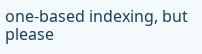one-based indexing, but please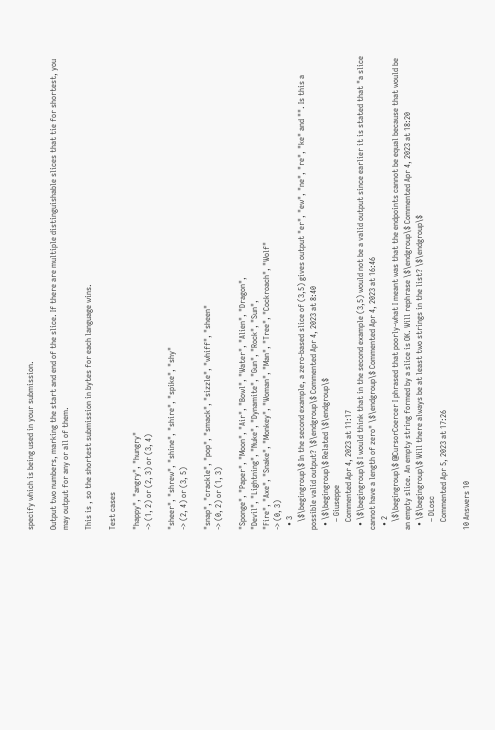specify which is being used in your submission.

Output two numbers, marking the start and end of the slice. If there are multiple distinguishable slices that tie for shortest, you may output for any or all of them.

This is , so the shortest submission in bytes for each language wins.

Test cases

"happy", "angry", "hungry"
-> (1, 2) or (2, 3) or (3, 4)

"sheer", "shrew", "shine", "shire", "spike", "shy"
-> (2, 4) or (3, 5)

"snap", "crackle", "pop", "smack", "sizzle", "whiff", "sheen"
-> (0, 2) or (1, 3)

"Sponge", "Paper", "Moon", "Air", "Bowl", "Water", "Alien", "Dragon",
"Devil", "Lightning", "Nuke", "Dynamite", "Gun", "Rock", "Sun",
"Fire", "Axe", "Snake", "Monkey", "Woman", "Man", "Tree", "Cockroach", "Wolf"
-> (0, 3)
  • 3
    \$\begingroup\$ In the second example, a zero-based slice of (3,5) gives output "er", "ew", "ne", "re", "ke" and "". Is this a possible valid output? \$\endgroup\$ Commented Apr 4, 2023 at 8:40
  • \$\begingroup\$ Related \$\endgroup\$
    – Giuseppe
    Commented Apr 4, 2023 at 11:17
  • \$\begingroup\$ I would think that in the second example (3,5) would not be a valid output since earlier it is stated that "a slice cannot have a length of zero" \$\endgroup\$ Commented Apr 4, 2023 at 16:46
  • 2
    \$\begingroup\$ @CursorCoercer I phrased that poorly-what I meant was that the endpoints cannot be equal because that would be an empty slice. An empty string formed by a slice is OK. Will rephrase \$\endgroup\$ Commented Apr 4, 2023 at 18:20
  • \$\begingroup\$ Will there always be at least two strings in the list? \$\endgroup\$
    – DLosc
    Commented Apr 5, 2023 at 17:26

10 Answers 10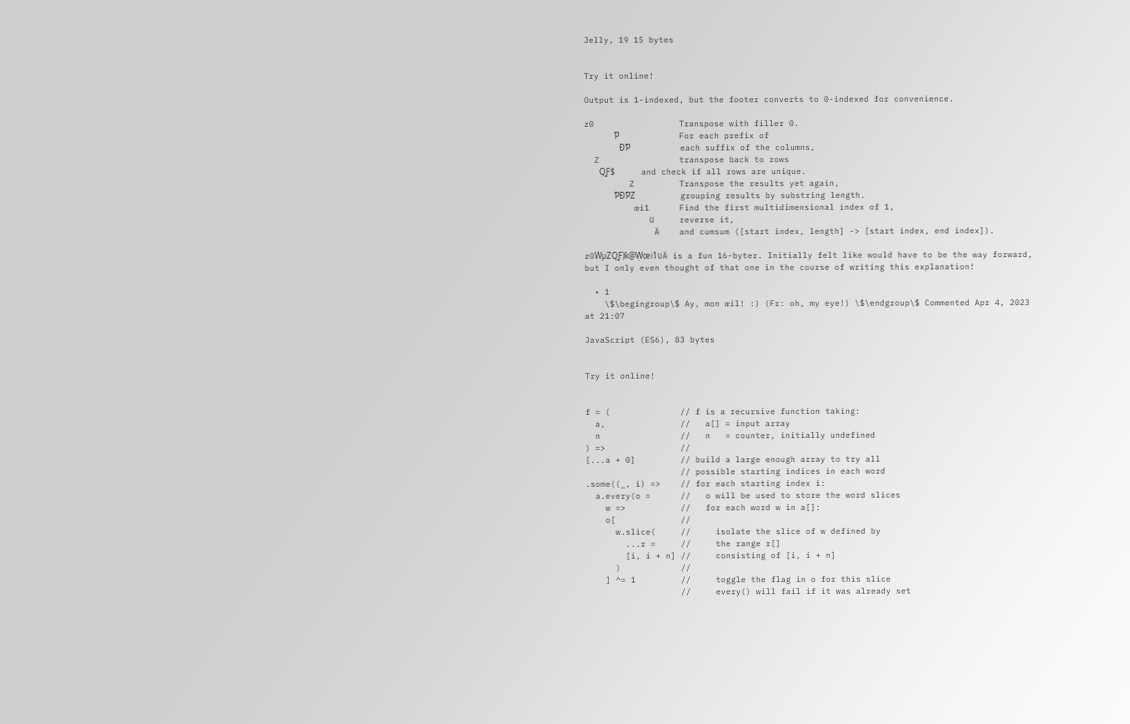Jelly, 19 15 bytes


Try it online!

Output is 1-indexed, but the footer converts to 0-indexed for convenience.

z0                 Transpose with filler 0.
      Ƥ            For each prefix of
       ÐƤ          each suffix of the columns,
  Z                transpose back to rows
   QƑ$             and check if all rows are unique.
         Z         Transpose the results yet again,
      ƤÐƤZ         grouping results by substring length.
          œi1      Find the first multidimensional index of 1,
             U     reverse it,
              Ä    and cumsum ([start index, length] -> [start index, end index]).

z0ẆµZQƑ)ƙ@Ẉœi1UÄ is a fun 16-byter. Initially felt like would have to be the way forward, but I only even thought of that one in the course of writing this explanation!

  • 1
    \$\begingroup\$ Ay, mon œil! :) (Fr: oh, my eye!) \$\endgroup\$ Commented Apr 4, 2023 at 21:07

JavaScript (ES6), 83 bytes


Try it online!


f = (              // f is a recursive function taking:
  a,               //   a[] = input array
  n                //   n   = counter, initially undefined
) =>               //
[...a + 0]         // build a large enough array to try all
                   // possible starting indices in each word
.some((_, i) =>    // for each starting index i:
  a.every(o =      //   o will be used to store the word slices
    w =>           //   for each word w in a[]:
    o[             //
      w.slice(     //     isolate the slice of w defined by
        ...r =     //     the range r[]
        [i, i + n] //     consisting of [i, i + n]
      )            //
    ] ^= 1         //     toggle the flag in o for this slice
                   //     every() will fail if it was already set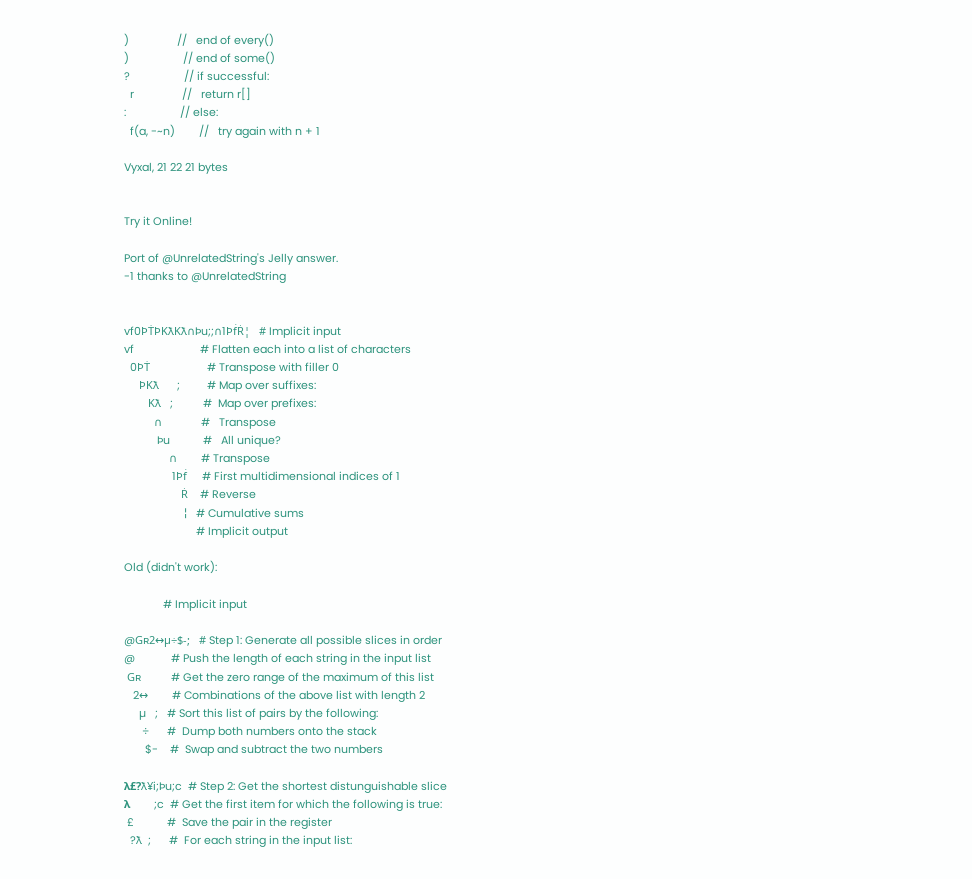)                //   end of every()
)                  // end of some()
?                  // if successful:
  r                //   return r[]
:                  // else:
  f(a, -~n)        //   try again with n + 1

Vyxal, 21 22 21 bytes


Try it Online!

Port of @UnrelatedString's Jelly answer.
-1 thanks to @UnrelatedString


vf0ÞṪÞKƛKƛ∩Þu;;∩1ÞḟṘ¦   # Implicit input
vf                      # Flatten each into a list of characters
  0ÞṪ                   # Transpose with filler 0
     ÞKƛ      ;         # Map over suffixes:
        Kƛ   ;          #  Map over prefixes:
          ∩             #   Transpose
           Þu           #   All unique?
               ∩        # Transpose
                1Þḟ     # First multidimensional indices of 1
                   Ṙ    # Reverse
                    ¦   # Cumulative sums
                        # Implicit output

Old (didn't work):

             # Implicit input

@Gʀ2↔µ÷$-;   # Step 1: Generate all possible slices in order
@            # Push the length of each string in the input list
 Gʀ          # Get the zero range of the maximum of this list
   2↔        # Combinations of the above list with length 2
     µ   ;   # Sort this list of pairs by the following:
      ÷      #  Dump both numbers onto the stack
       $-    #  Swap and subtract the two numbers

λ£?ƛ¥i;Þu;c  # Step 2: Get the shortest distunguishable slice
λ        ;c  # Get the first item for which the following is true:
 £           #  Save the pair in the register
  ?ƛ  ;      #  For each string in the input list: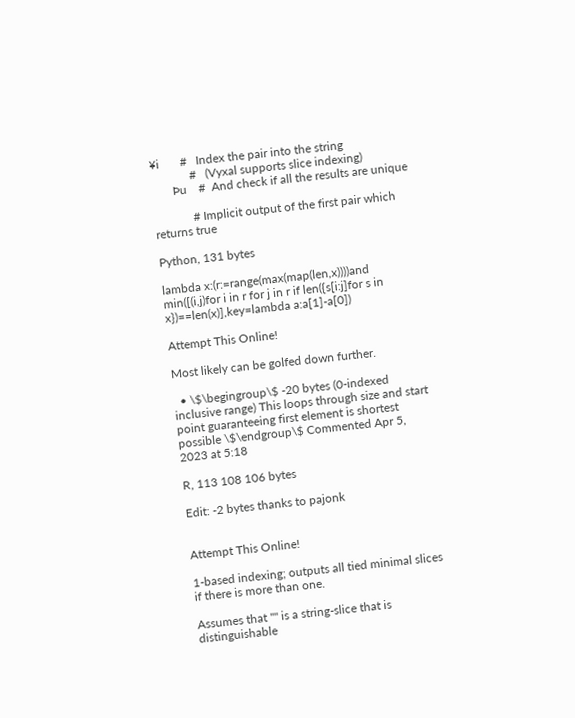¥i       #   Index the pair into the string
             #   (Vyxal supports slice indexing)
       Þu    #  And check if all the results are unique

             # Implicit output of the first pair which returns true

Python, 131 bytes

lambda x:(r:=range(max(map(len,x))))and min([(i,j)for i in r for j in r if len({s[i:j]for s in x})==len(x)],key=lambda a:a[1]-a[0])

Attempt This Online!

Most likely can be golfed down further.

  • \$\begingroup\$ -20 bytes (0-indexed inclusive range) This loops through size and start point guaranteeing first element is shortest possible \$\endgroup\$ Commented Apr 5, 2023 at 5:18

R, 113 108 106 bytes

Edit: -2 bytes thanks to pajonk


Attempt This Online!

1-based indexing; outputs all tied minimal slices if there is more than one.

Assumes that "" is a string-slice that is distinguishable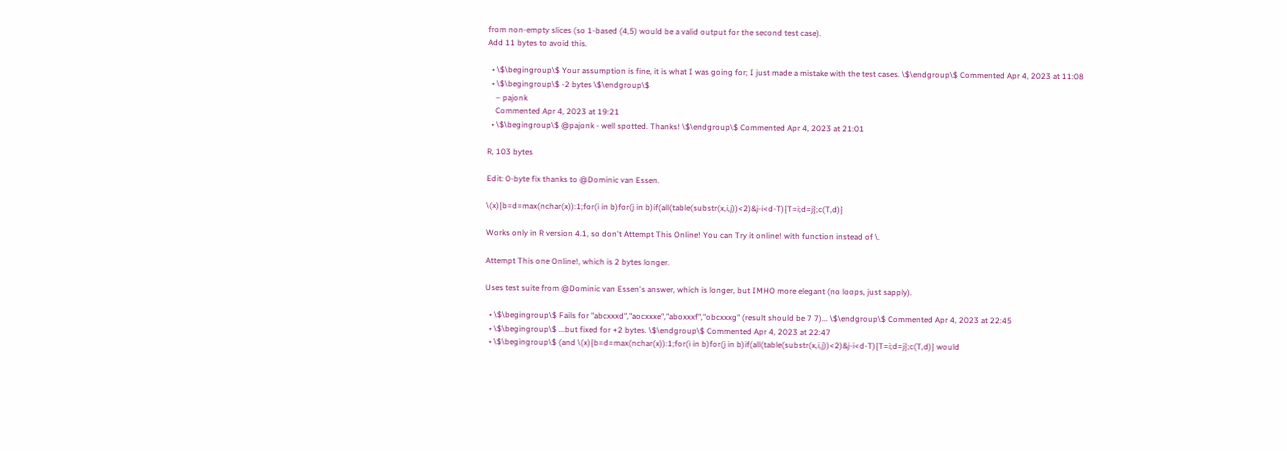from non-empty slices (so 1-based (4,5) would be a valid output for the second test case).
Add 11 bytes to avoid this.

  • \$\begingroup\$ Your assumption is fine, it is what I was going for; I just made a mistake with the test cases. \$\endgroup\$ Commented Apr 4, 2023 at 11:08
  • \$\begingroup\$ -2 bytes \$\endgroup\$
    – pajonk
    Commented Apr 4, 2023 at 19:21
  • \$\begingroup\$ @pajonk - well spotted. Thanks! \$\endgroup\$ Commented Apr 4, 2023 at 21:01

R, 103 bytes

Edit: 0-byte fix thanks to @Dominic van Essen.

\(x){b=d=max(nchar(x)):1;for(i in b)for(j in b)if(all(table(substr(x,i,j))<2)&j-i<d-T){T=i;d=j};c(T,d)}

Works only in R version 4.1, so don't Attempt This Online! You can Try it online! with function instead of \.

Attempt This one Online!, which is 2 bytes longer.

Uses test suite from @Dominic van Essen's answer, which is longer, but IMHO more elegant (no loops, just sapply).

  • \$\begingroup\$ Fails for "abcxxxd","aocxxxe","aboxxxf","obcxxxg" (result should be 7 7)... \$\endgroup\$ Commented Apr 4, 2023 at 22:45
  • \$\begingroup\$ ...but fixed for +2 bytes. \$\endgroup\$ Commented Apr 4, 2023 at 22:47
  • \$\begingroup\$ (and \(x){b=d=max(nchar(x)):1;for(i in b)for(j in b)if(all(table(substr(x,i,j))<2)&j-i<d-T){T=i;d=j};c(T,d)} would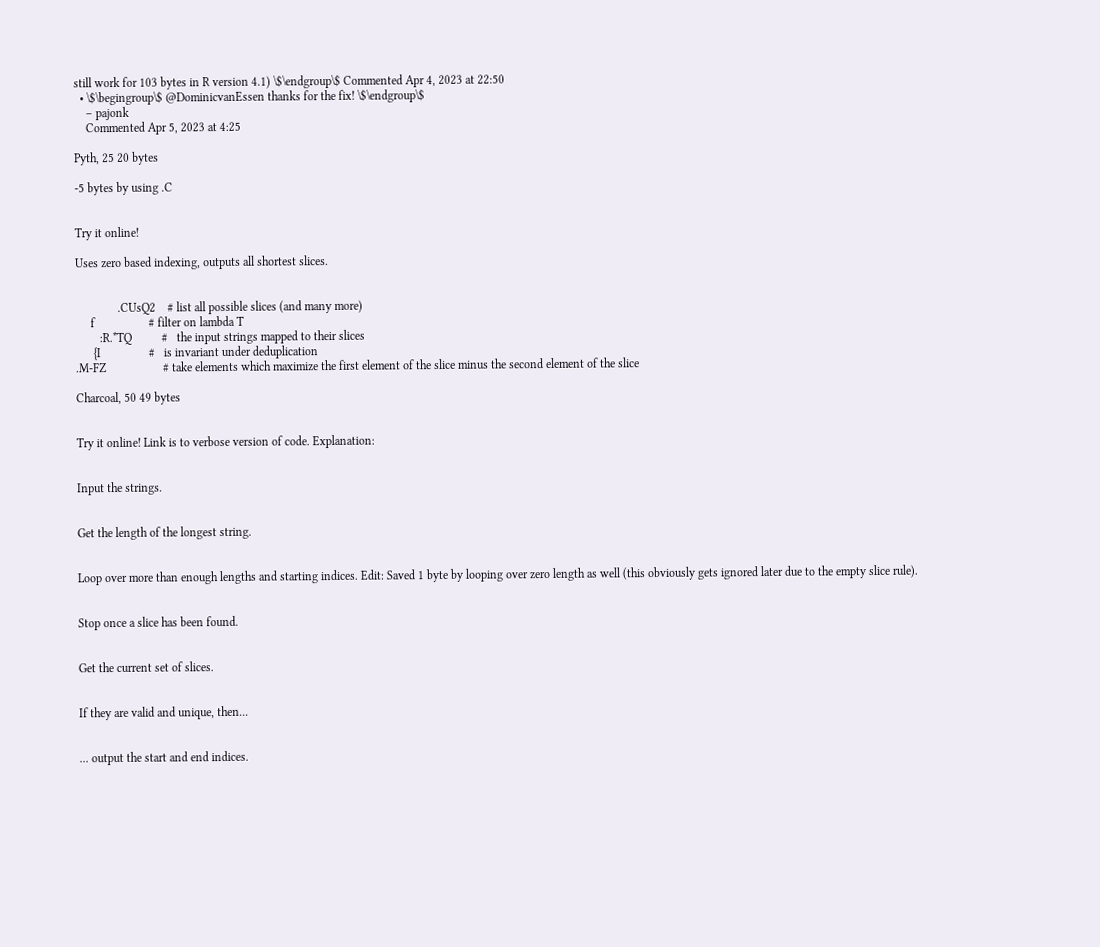still work for 103 bytes in R version 4.1) \$\endgroup\$ Commented Apr 4, 2023 at 22:50
  • \$\begingroup\$ @DominicvanEssen thanks for the fix! \$\endgroup\$
    – pajonk
    Commented Apr 5, 2023 at 4:25

Pyth, 25 20 bytes

-5 bytes by using .C


Try it online!

Uses zero based indexing, outputs all shortest slices.


              .CUsQ2    # list all possible slices (and many more)
     f                  # filter on lambda T
        :R.*TQ          #   the input strings mapped to their slices
      {I                #   is invariant under deduplication
.M-FZ                   # take elements which maximize the first element of the slice minus the second element of the slice

Charcoal, 50 49 bytes


Try it online! Link is to verbose version of code. Explanation:


Input the strings.


Get the length of the longest string.


Loop over more than enough lengths and starting indices. Edit: Saved 1 byte by looping over zero length as well (this obviously gets ignored later due to the empty slice rule).


Stop once a slice has been found.


Get the current set of slices.


If they are valid and unique, then...


... output the start and end indices.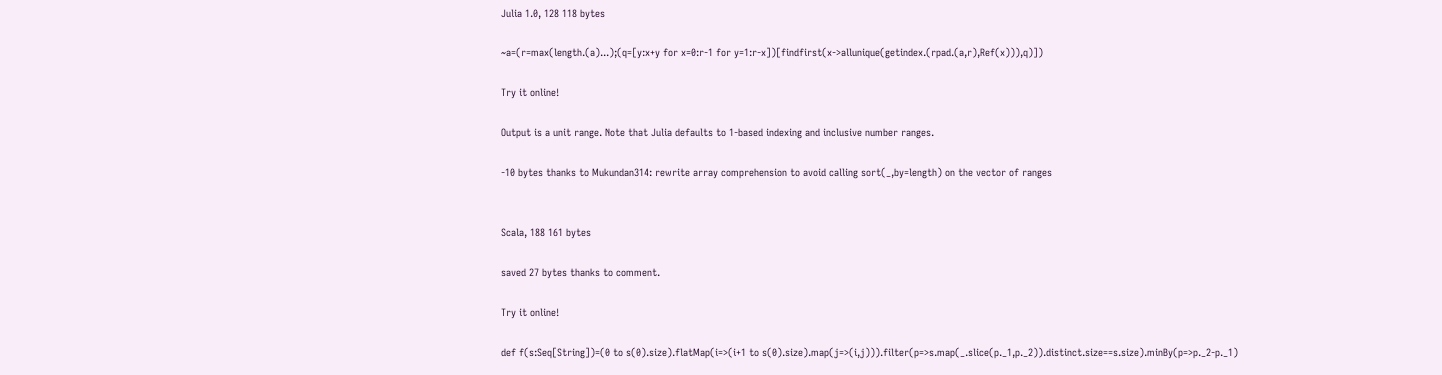Julia 1.0, 128 118 bytes

~a=(r=max(length.(a)...);(q=[y:x+y for x=0:r-1 for y=1:r-x])[findfirst(x->allunique(getindex.(rpad.(a,r),Ref(x))),q)])

Try it online!

Output is a unit range. Note that Julia defaults to 1-based indexing and inclusive number ranges.

-10 bytes thanks to Mukundan314: rewrite array comprehension to avoid calling sort(_,by=length) on the vector of ranges


Scala, 188 161 bytes

saved 27 bytes thanks to comment.

Try it online!

def f(s:Seq[String])=(0 to s(0).size).flatMap(i=>(i+1 to s(0).size).map(j=>(i,j))).filter(p=>s.map(_.slice(p._1,p._2)).distinct.size==s.size).minBy(p=>p._2-p._1)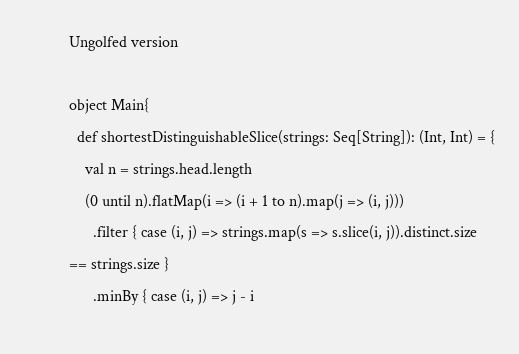Ungolfed version

object Main{
  def shortestDistinguishableSlice(strings: Seq[String]): (Int, Int) = {
    val n = strings.head.length
    (0 until n).flatMap(i => (i + 1 to n).map(j => (i, j)))
      .filter { case (i, j) => strings.map(s => s.slice(i, j)).distinct.size == strings.size }
      .minBy { case (i, j) => j - i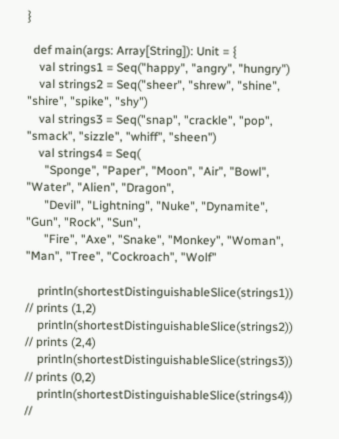}

  def main(args: Array[String]): Unit = {
    val strings1 = Seq("happy", "angry", "hungry")
    val strings2 = Seq("sheer", "shrew", "shine", "shire", "spike", "shy")
    val strings3 = Seq("snap", "crackle", "pop", "smack", "sizzle", "whiff", "sheen")
    val strings4 = Seq(
      "Sponge", "Paper", "Moon", "Air", "Bowl", "Water", "Alien", "Dragon",
      "Devil", "Lightning", "Nuke", "Dynamite", "Gun", "Rock", "Sun",
      "Fire", "Axe", "Snake", "Monkey", "Woman", "Man", "Tree", "Cockroach", "Wolf"

    println(shortestDistinguishableSlice(strings1)) // prints (1,2)
    println(shortestDistinguishableSlice(strings2)) // prints (2,4)
    println(shortestDistinguishableSlice(strings3)) // prints (0,2)
    println(shortestDistinguishableSlice(strings4)) //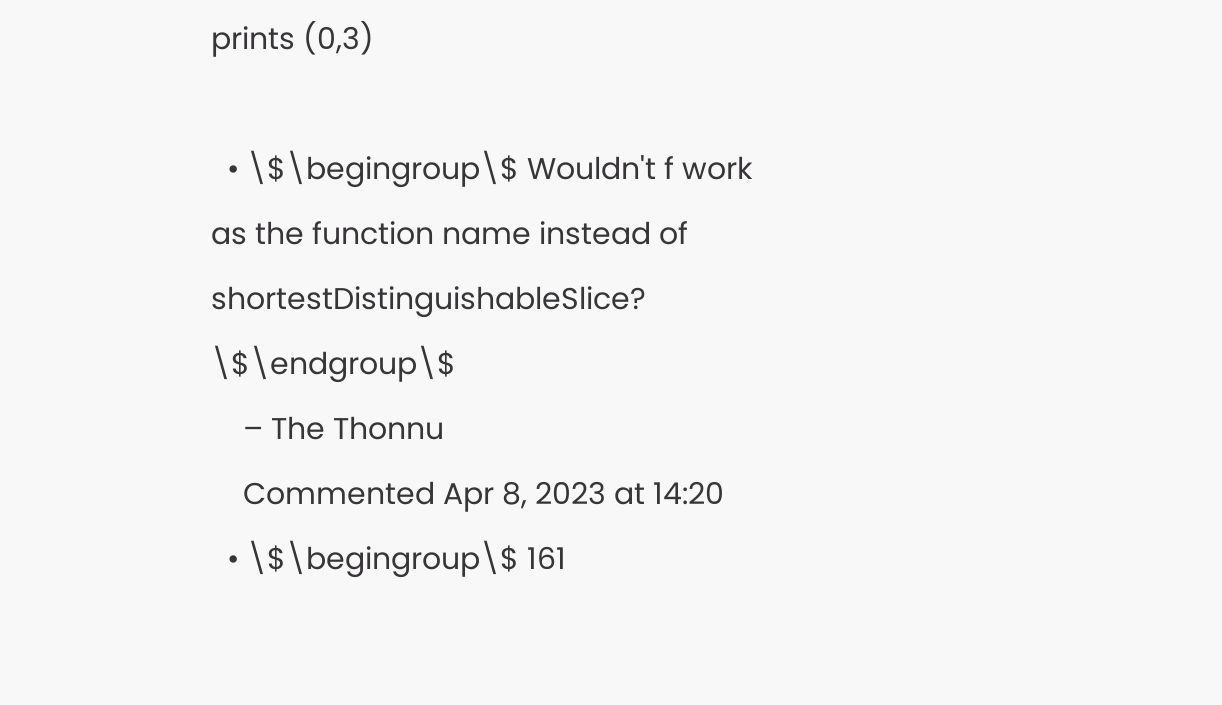prints (0,3)

  • \$\begingroup\$ Wouldn't f work as the function name instead of shortestDistinguishableSlice? \$\endgroup\$
    – The Thonnu
    Commented Apr 8, 2023 at 14:20
  • \$\begingroup\$ 161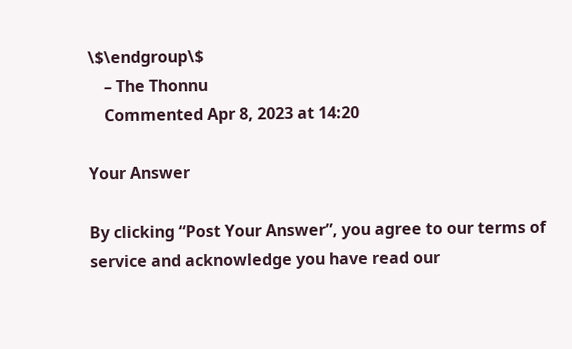\$\endgroup\$
    – The Thonnu
    Commented Apr 8, 2023 at 14:20

Your Answer

By clicking “Post Your Answer”, you agree to our terms of service and acknowledge you have read our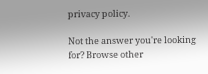privacy policy.

Not the answer you're looking for? Browse other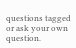questions tagged or ask your own question.